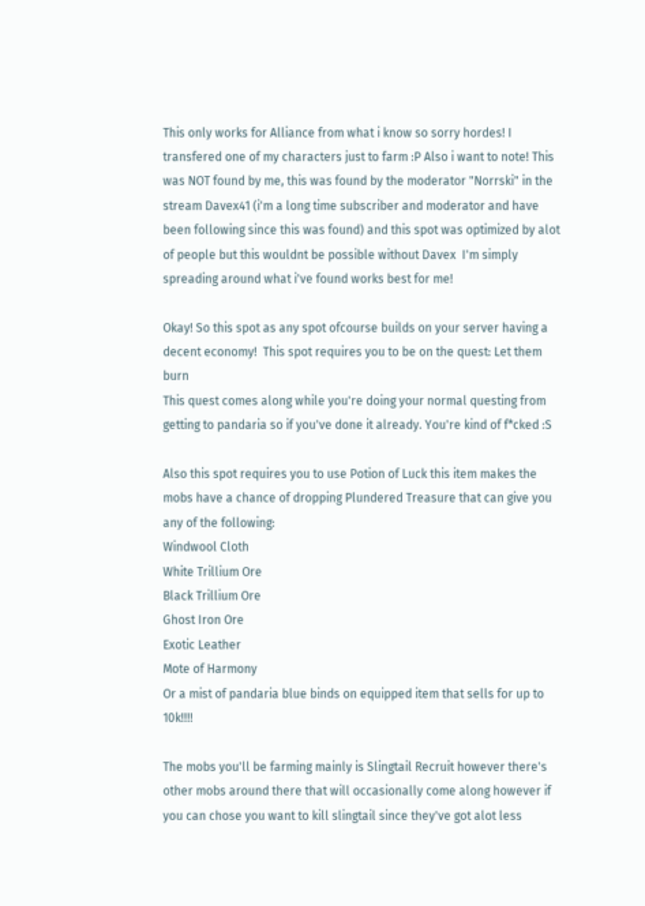This only works for Alliance from what i know so sorry hordes! I transfered one of my characters just to farm :P Also i want to note! This was NOT found by me, this was found by the moderator "Norrski" in the stream Davex41 (i'm a long time subscriber and moderator and have been following since this was found) and this spot was optimized by alot of people but this wouldnt be possible without Davex  I'm simply spreading around what i've found works best for me!

Okay! So this spot as any spot ofcourse builds on your server having a decent economy!  This spot requires you to be on the quest: Let them burn
This quest comes along while you're doing your normal questing from getting to pandaria so if you've done it already. You're kind of f*cked :S

Also this spot requires you to use Potion of Luck this item makes the mobs have a chance of dropping Plundered Treasure that can give you any of the following:
Windwool Cloth
White Trillium Ore
Black Trillium Ore
Ghost Iron Ore
Exotic Leather
Mote of Harmony
Or a mist of pandaria blue binds on equipped item that sells for up to 10k!!!!

The mobs you'll be farming mainly is Slingtail Recruit however there's other mobs around there that will occasionally come along however if you can chose you want to kill slingtail since they've got alot less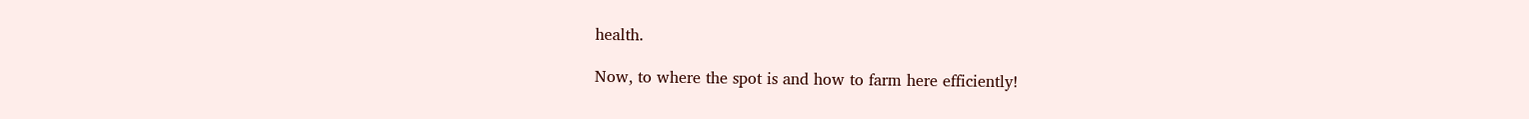health.

Now, to where the spot is and how to farm here efficiently!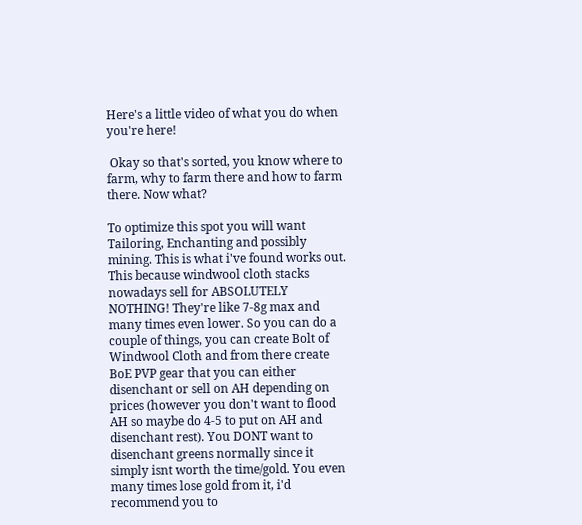Here's a little video of what you do when you're here!

 Okay so that's sorted, you know where to farm, why to farm there and how to farm there. Now what?

To optimize this spot you will want Tailoring, Enchanting and possibly mining. This is what i've found works out. This because windwool cloth stacks nowadays sell for ABSOLUTELY NOTHING! They're like 7-8g max and many times even lower. So you can do a couple of things, you can create Bolt of Windwool Cloth and from there create BoE PVP gear that you can either disenchant or sell on AH depending on prices (however you don't want to flood AH so maybe do 4-5 to put on AH and disenchant rest). You DONT want to disenchant greens normally since it simply isnt worth the time/gold. You even many times lose gold from it, i'd recommend you to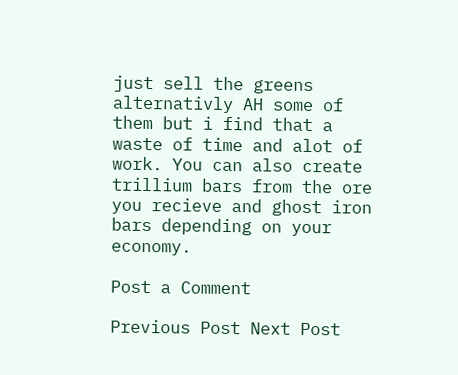just sell the greens alternativly AH some of them but i find that a waste of time and alot of work. You can also create trillium bars from the ore you recieve and ghost iron bars depending on your economy.

Post a Comment

Previous Post Next Post